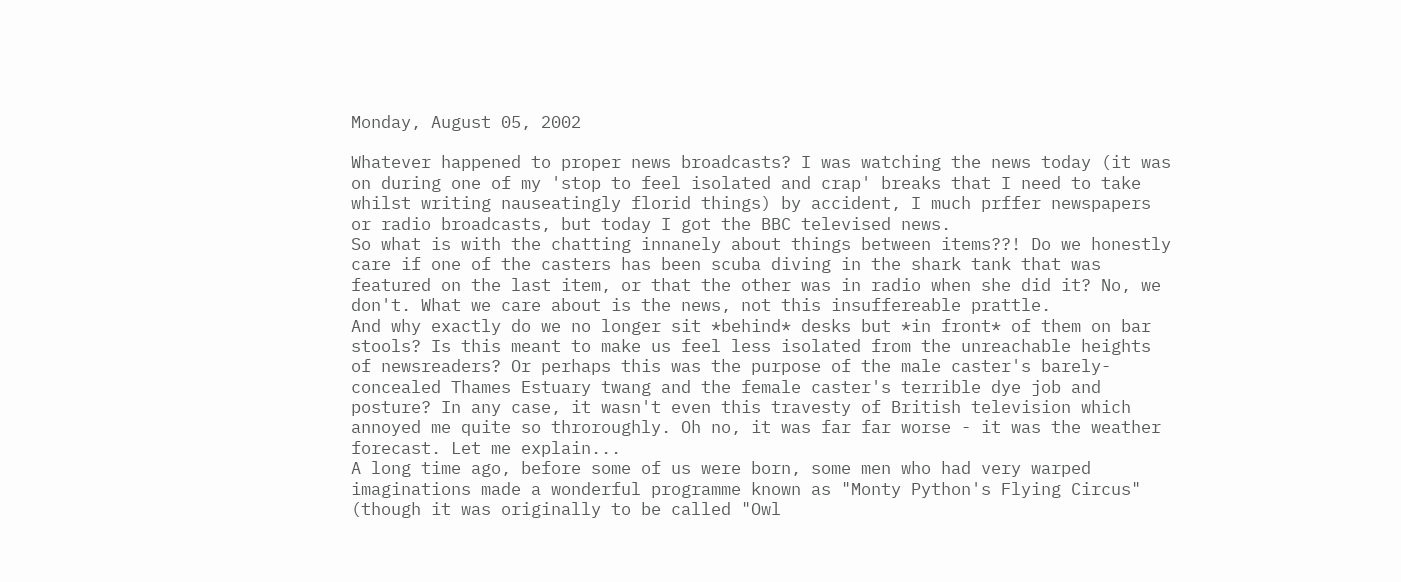Monday, August 05, 2002

Whatever happened to proper news broadcasts? I was watching the news today (it was on during one of my 'stop to feel isolated and crap' breaks that I need to take whilst writing nauseatingly florid things) by accident, I much prffer newspapers or radio broadcasts, but today I got the BBC televised news.
So what is with the chatting innanely about things between items??! Do we honestly care if one of the casters has been scuba diving in the shark tank that was featured on the last item, or that the other was in radio when she did it? No, we don't. What we care about is the news, not this insuffereable prattle.
And why exactly do we no longer sit *behind* desks but *in front* of them on bar stools? Is this meant to make us feel less isolated from the unreachable heights of newsreaders? Or perhaps this was the purpose of the male caster's barely-concealed Thames Estuary twang and the female caster's terrible dye job and posture? In any case, it wasn't even this travesty of British television which annoyed me quite so throroughly. Oh no, it was far far worse - it was the weather forecast. Let me explain...
A long time ago, before some of us were born, some men who had very warped imaginations made a wonderful programme known as "Monty Python's Flying Circus" (though it was originally to be called "Owl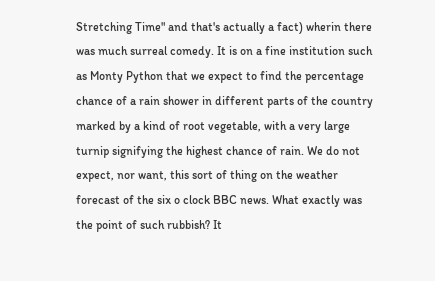Stretching Time" and that's actually a fact) wherin there was much surreal comedy. It is on a fine institution such as Monty Python that we expect to find the percentage chance of a rain shower in different parts of the country marked by a kind of root vegetable, with a very large turnip signifying the highest chance of rain. We do not expect, nor want, this sort of thing on the weather forecast of the six o clock BBC news. What exactly was the point of such rubbish? It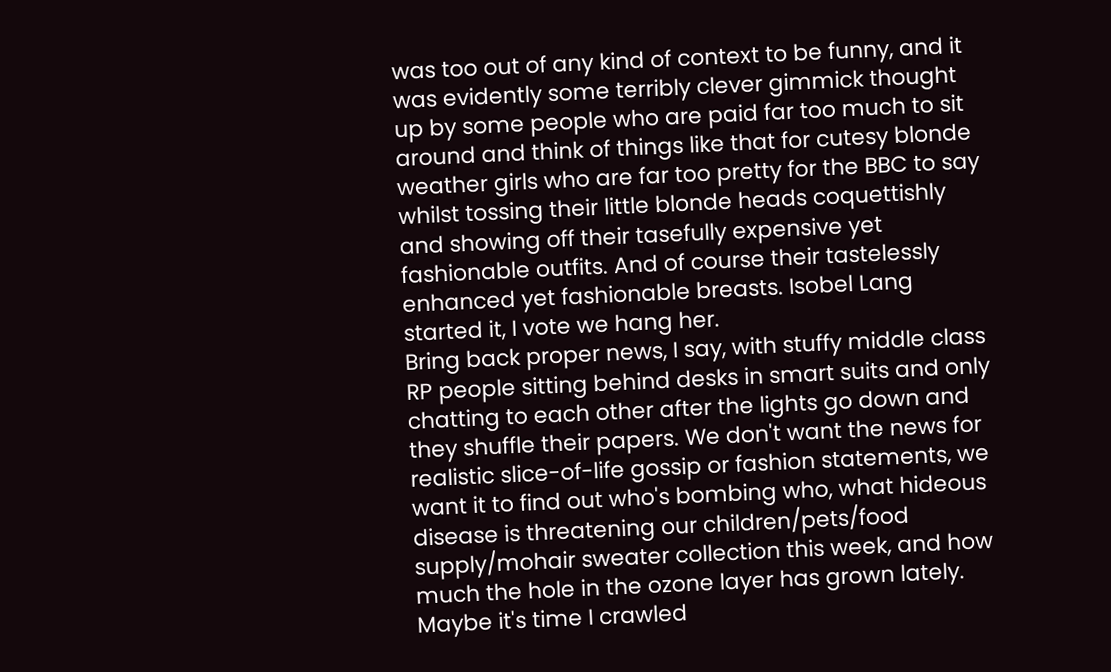was too out of any kind of context to be funny, and it was evidently some terribly clever gimmick thought up by some people who are paid far too much to sit around and think of things like that for cutesy blonde weather girls who are far too pretty for the BBC to say whilst tossing their little blonde heads coquettishly and showing off their tasefully expensive yet fashionable outfits. And of course their tastelessly enhanced yet fashionable breasts. Isobel Lang started it, I vote we hang her.
Bring back proper news, I say, with stuffy middle class RP people sitting behind desks in smart suits and only chatting to each other after the lights go down and they shuffle their papers. We don't want the news for realistic slice-of-life gossip or fashion statements, we want it to find out who's bombing who, what hideous disease is threatening our children/pets/food supply/mohair sweater collection this week, and how much the hole in the ozone layer has grown lately.
Maybe it's time I crawled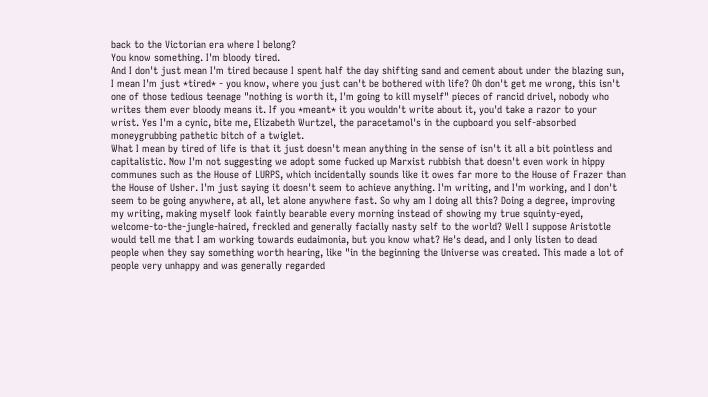back to the Victorian era where I belong?
You know something. I'm bloody tired.
And I don't just mean I'm tired because I spent half the day shifting sand and cement about under the blazing sun, I mean I'm just *tired* - you know, where you just can't be bothered with life? Oh don't get me wrong, this isn't one of those tedious teenage "nothing is worth it, I'm going to kill myself" pieces of rancid drivel, nobody who writes them ever bloody means it. If you *meant* it you wouldn't write about it, you'd take a razor to your wrist. Yes I'm a cynic, bite me, Elizabeth Wurtzel, the paracetamol's in the cupboard you self-absorbed moneygrubbing pathetic bitch of a twiglet.
What I mean by tired of life is that it just doesn't mean anything in the sense of isn't it all a bit pointless and capitalistic. Now I'm not suggesting we adopt some fucked up Marxist rubbish that doesn't even work in hippy communes such as the House of LURPS, which incidentally sounds like it owes far more to the House of Frazer than the House of Usher. I'm just saying it doesn't seem to achieve anything. I'm writing, and I'm working, and I don't seem to be going anywhere, at all, let alone anywhere fast. So why am I doing all this? Doing a degree, improving my writing, making myself look faintly bearable every morning instead of showing my true squinty-eyed, welcome-to-the-jungle-haired, freckled and generally facially nasty self to the world? Well I suppose Aristotle would tell me that I am working towards eudaimonia, but you know what? He's dead, and I only listen to dead people when they say something worth hearing, like "in the beginning the Universe was created. This made a lot of people very unhappy and was generally regarded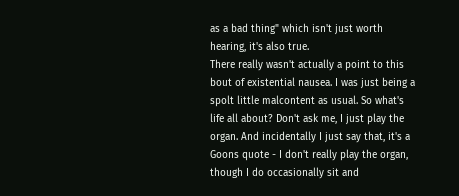as a bad thing" which isn't just worth hearing, it's also true.
There really wasn't actually a point to this bout of existential nausea. I was just being a spolt little malcontent as usual. So what's life all about? Don't ask me, I just play the organ. And incidentally I just say that, it's a Goons quote - I don't really play the organ, though I do occasionally sit and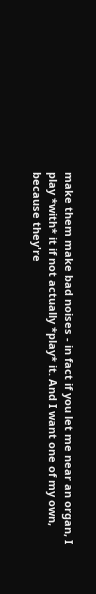make them make bad noises - in fact if you let me near an organ, I play *with* it if not actually *play* it. And I want one of my own, because they're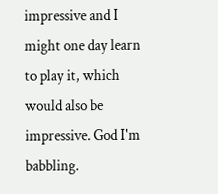impressive and I might one day learn to play it, which would also be impressive. God I'm babbling.